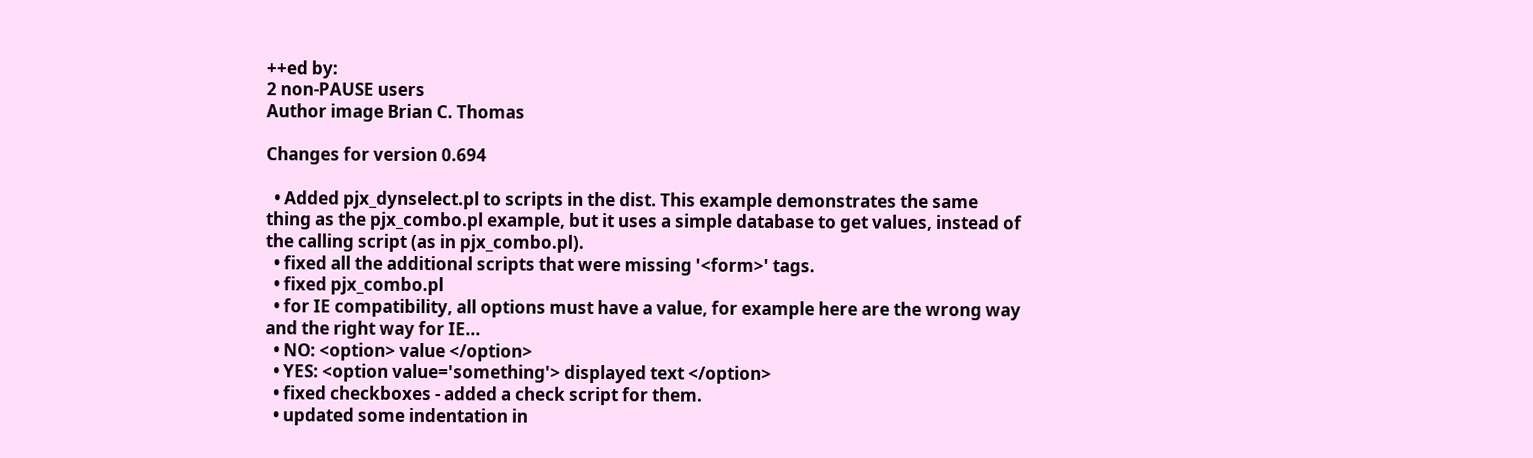++ed by:
2 non-PAUSE users
Author image Brian C. Thomas

Changes for version 0.694

  • Added pjx_dynselect.pl to scripts in the dist. This example demonstrates the same thing as the pjx_combo.pl example, but it uses a simple database to get values, instead of the calling script (as in pjx_combo.pl).
  • fixed all the additional scripts that were missing '<form>' tags.
  • fixed pjx_combo.pl
  • for IE compatibility, all options must have a value, for example here are the wrong way and the right way for IE...
  • NO: <option> value </option>
  • YES: <option value='something'> displayed text </option>
  • fixed checkboxes - added a check script for them.
  • updated some indentation in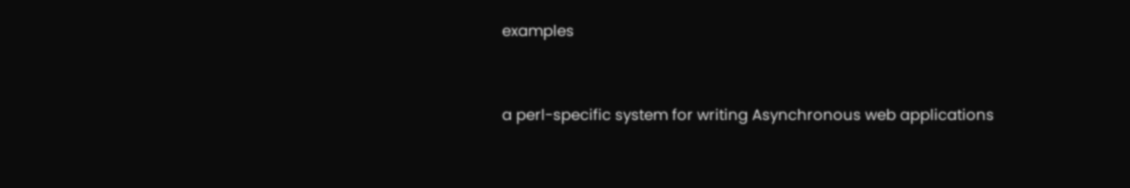examples


a perl-specific system for writing Asynchronous web applications